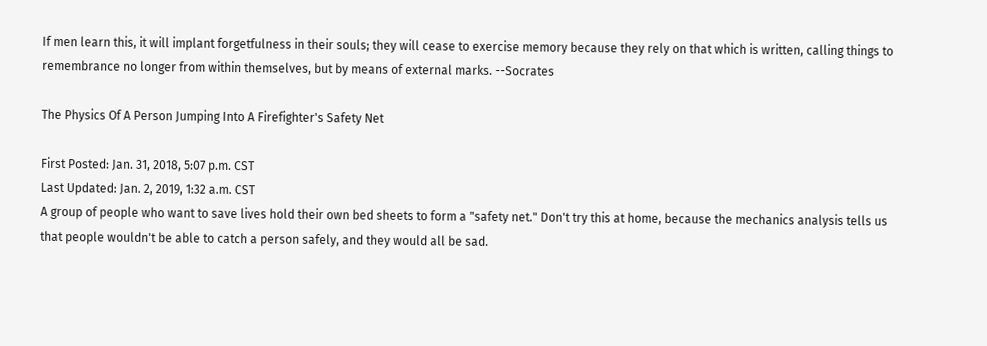If men learn this, it will implant forgetfulness in their souls; they will cease to exercise memory because they rely on that which is written, calling things to remembrance no longer from within themselves, but by means of external marks. --Socrates

The Physics Of A Person Jumping Into A Firefighter's Safety Net

First Posted: Jan. 31, 2018, 5:07 p.m. CST
Last Updated: Jan. 2, 2019, 1:32 a.m. CST
A group of people who want to save lives hold their own bed sheets to form a "safety net." Don't try this at home, because the mechanics analysis tells us that people wouldn't be able to catch a person safely, and they would all be sad.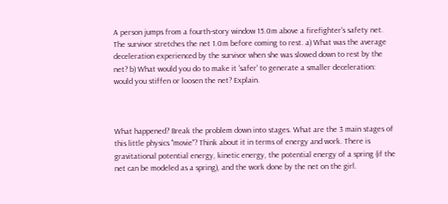A person jumps from a fourth-story window 15.0m above a firefighter's safety net. The survivor stretches the net 1.0m before coming to rest. a) What was the average deceleration experienced by the survivor when she was slowed down to rest by the net? b) What would you do to make it 'safer' to generate a smaller deceleration: would you stiffen or loosen the net? Explain.



What happened? Break the problem down into stages. What are the 3 main stages of this little physics "movie"? Think about it in terms of energy and work. There is gravitational potential energy, kinetic energy, the potential energy of a spring (if the net can be modeled as a spring), and the work done by the net on the girl.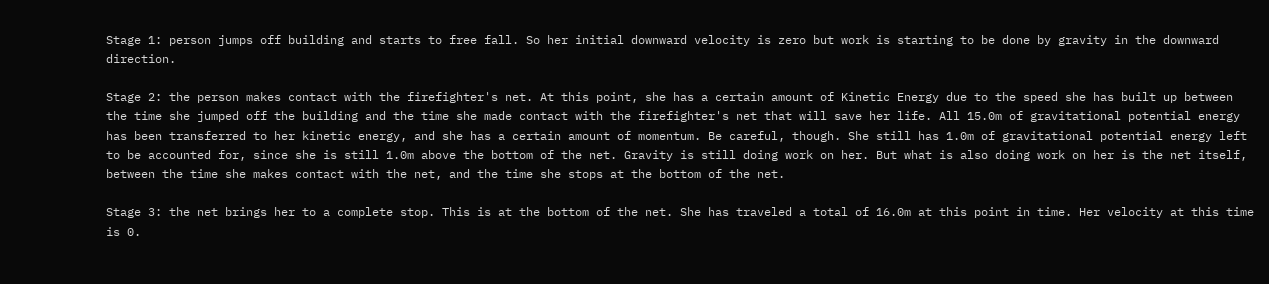Stage 1: person jumps off building and starts to free fall. So her initial downward velocity is zero but work is starting to be done by gravity in the downward direction.

Stage 2: the person makes contact with the firefighter's net. At this point, she has a certain amount of Kinetic Energy due to the speed she has built up between the time she jumped off the building and the time she made contact with the firefighter's net that will save her life. All 15.0m of gravitational potential energy has been transferred to her kinetic energy, and she has a certain amount of momentum. Be careful, though. She still has 1.0m of gravitational potential energy left to be accounted for, since she is still 1.0m above the bottom of the net. Gravity is still doing work on her. But what is also doing work on her is the net itself, between the time she makes contact with the net, and the time she stops at the bottom of the net.

Stage 3: the net brings her to a complete stop. This is at the bottom of the net. She has traveled a total of 16.0m at this point in time. Her velocity at this time is 0.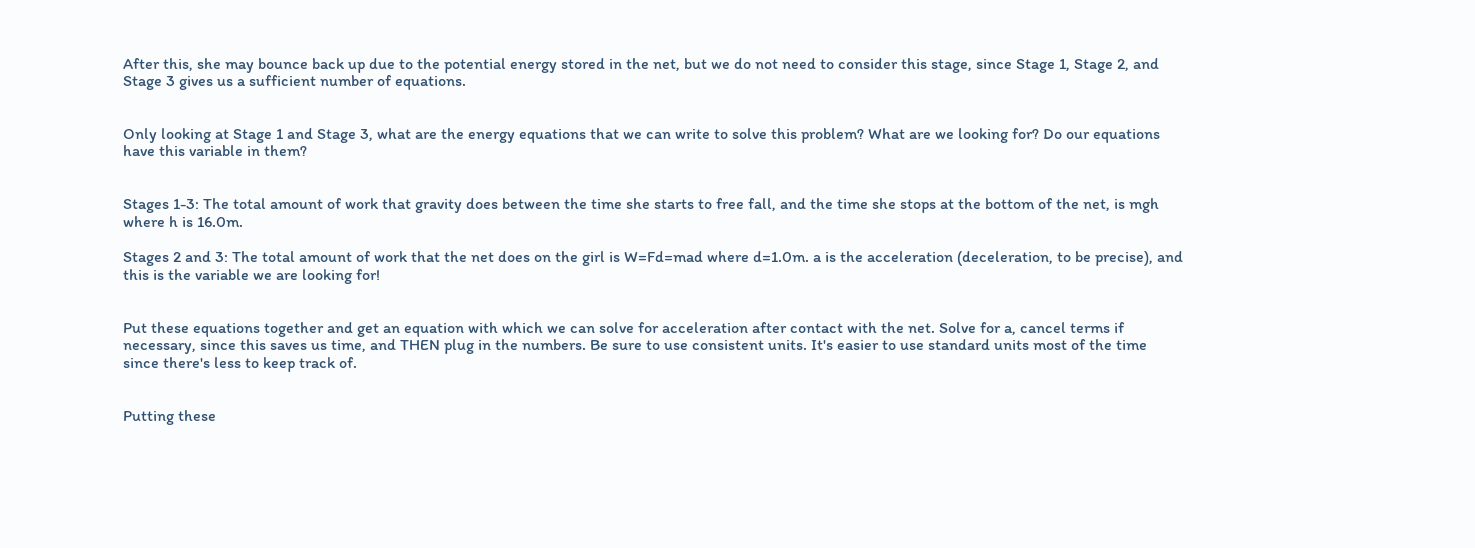After this, she may bounce back up due to the potential energy stored in the net, but we do not need to consider this stage, since Stage 1, Stage 2, and Stage 3 gives us a sufficient number of equations.


Only looking at Stage 1 and Stage 3, what are the energy equations that we can write to solve this problem? What are we looking for? Do our equations have this variable in them?


Stages 1-3: The total amount of work that gravity does between the time she starts to free fall, and the time she stops at the bottom of the net, is mgh where h is 16.0m.

Stages 2 and 3: The total amount of work that the net does on the girl is W=Fd=mad where d=1.0m. a is the acceleration (deceleration, to be precise), and this is the variable we are looking for!


Put these equations together and get an equation with which we can solve for acceleration after contact with the net. Solve for a, cancel terms if necessary, since this saves us time, and THEN plug in the numbers. Be sure to use consistent units. It's easier to use standard units most of the time since there's less to keep track of.


Putting these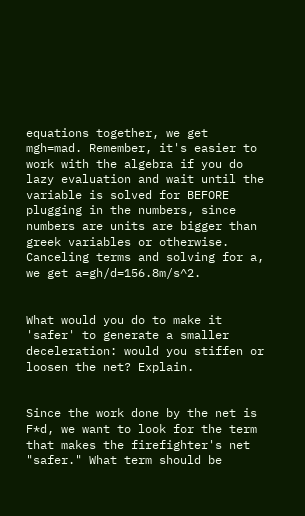equations together, we get mgh=mad. Remember, it's easier to work with the algebra if you do lazy evaluation and wait until the variable is solved for BEFORE plugging in the numbers, since numbers are units are bigger than greek variables or otherwise. Canceling terms and solving for a, we get a=gh/d=156.8m/s^2.


What would you do to make it 'safer' to generate a smaller deceleration: would you stiffen or loosen the net? Explain.


Since the work done by the net is F*d, we want to look for the term that makes the firefighter's net "safer." What term should be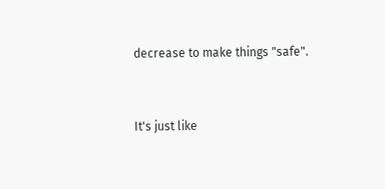decrease to make things "safe".


It's just like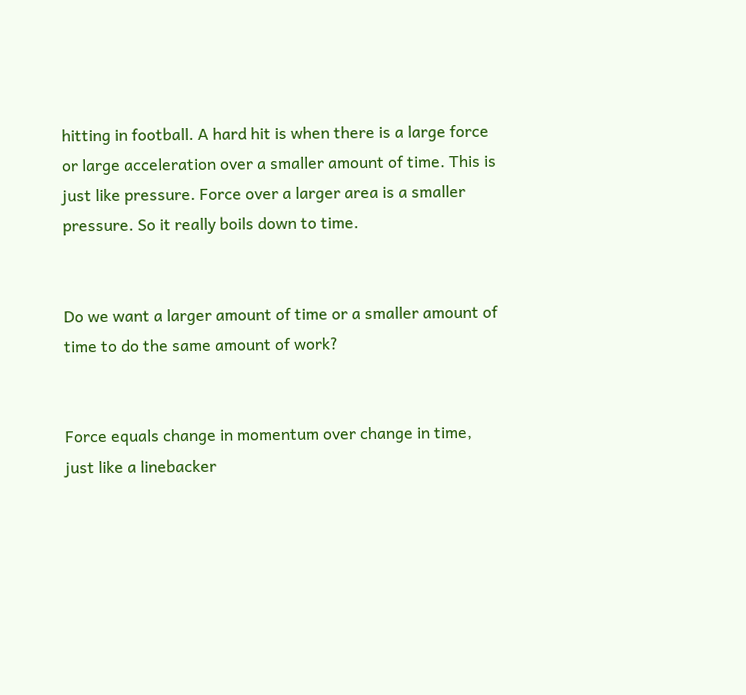hitting in football. A hard hit is when there is a large force or large acceleration over a smaller amount of time. This is just like pressure. Force over a larger area is a smaller pressure. So it really boils down to time.


Do we want a larger amount of time or a smaller amount of time to do the same amount of work?


Force equals change in momentum over change in time, just like a linebacker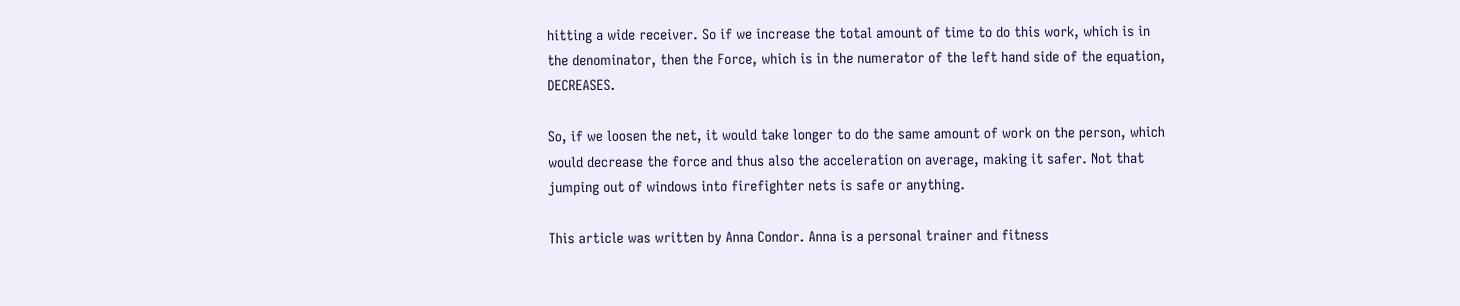hitting a wide receiver. So if we increase the total amount of time to do this work, which is in the denominator, then the Force, which is in the numerator of the left hand side of the equation, DECREASES.

So, if we loosen the net, it would take longer to do the same amount of work on the person, which would decrease the force and thus also the acceleration on average, making it safer. Not that jumping out of windows into firefighter nets is safe or anything.

This article was written by Anna Condor. Anna is a personal trainer and fitness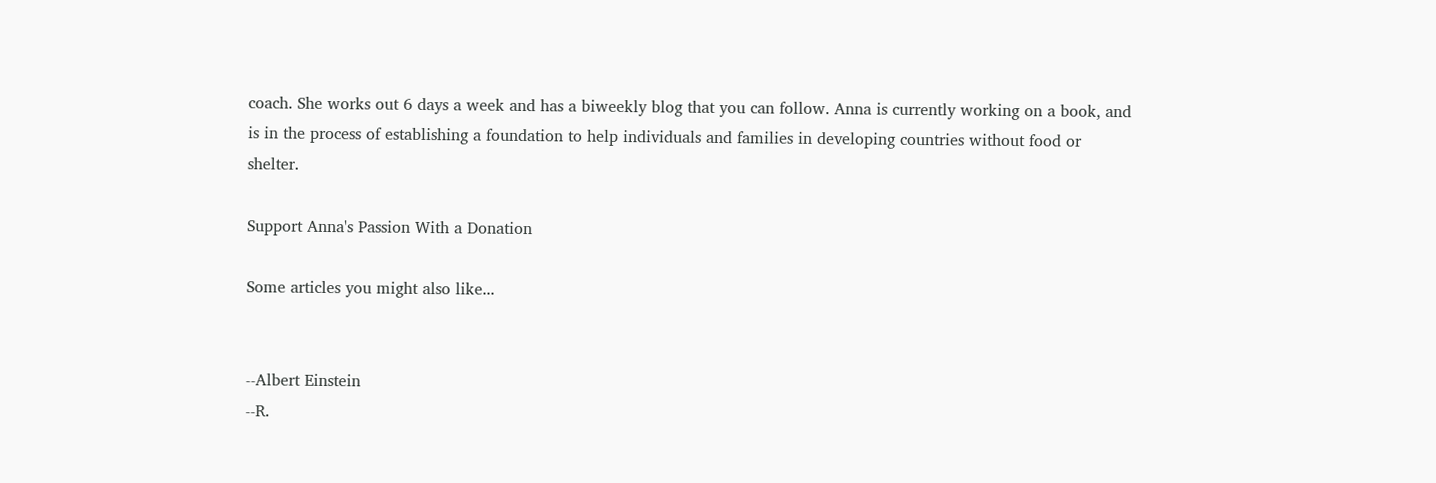coach. She works out 6 days a week and has a biweekly blog that you can follow. Anna is currently working on a book, and is in the process of establishing a foundation to help individuals and families in developing countries without food or shelter.

Support Anna's Passion With a Donation

Some articles you might also like...


--Albert Einstein
--R.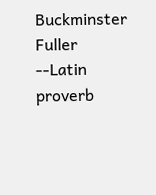Buckminster Fuller
--Latin proverb